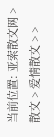当前位置: 亚索散文网 > 散文 > 爱情散文 > >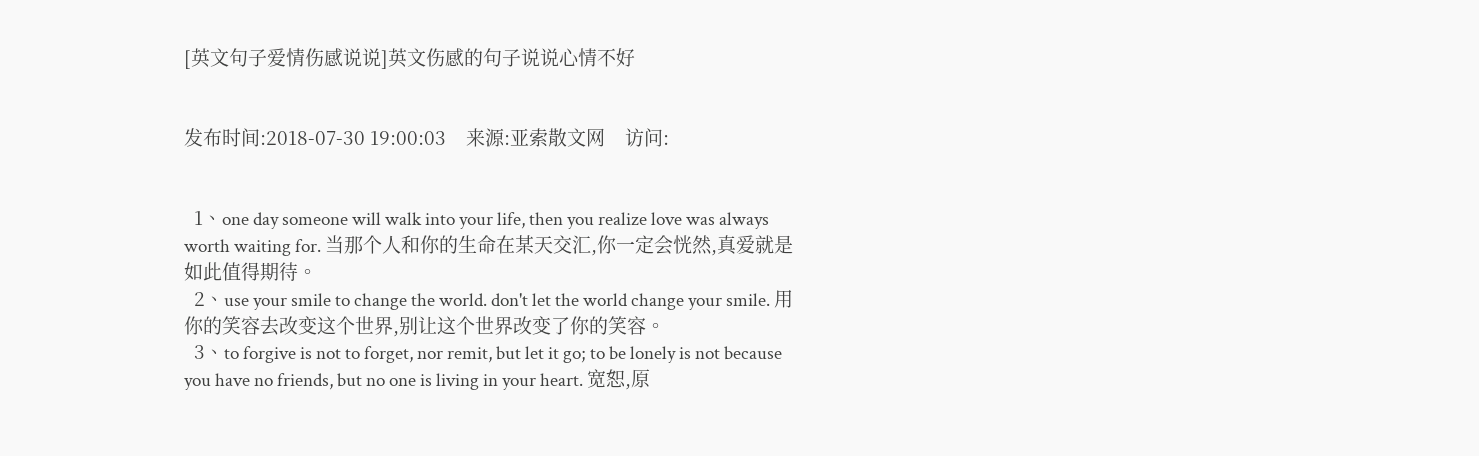[英文句子爱情伤感说说]英文伤感的句子说说心情不好


发布时间:2018-07-30 19:00:03    来源:亚索散文网    访问:


  1、one day someone will walk into your life, then you realize love was always worth waiting for. 当那个人和你的生命在某天交汇,你一定会恍然,真爱就是如此值得期待。
  2、use your smile to change the world. don't let the world change your smile. 用你的笑容去改变这个世界,别让这个世界改变了你的笑容。
  3、to forgive is not to forget, nor remit, but let it go; to be lonely is not because you have no friends, but no one is living in your heart. 宽恕,原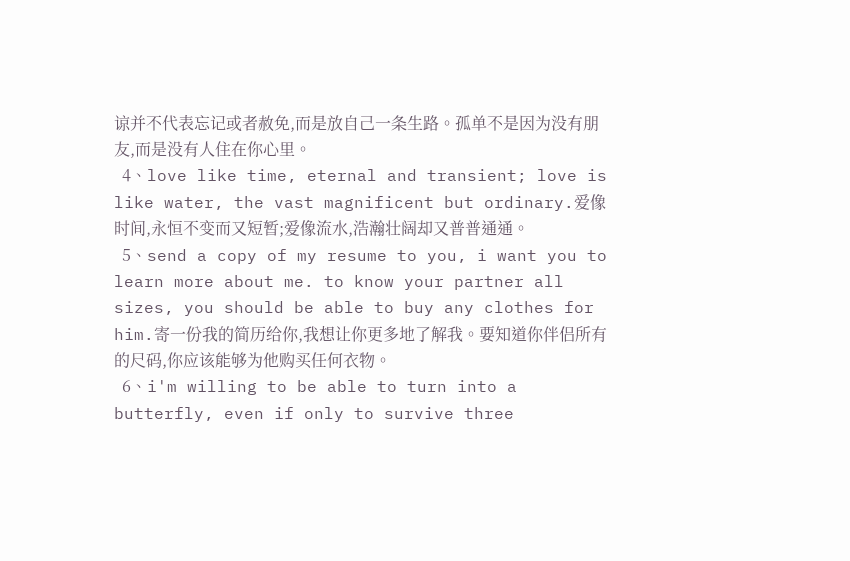谅并不代表忘记或者赦免,而是放自己一条生路。孤单不是因为没有朋友,而是没有人住在你心里。
  4、love like time, eternal and transient; love is like water, the vast magnificent but ordinary.爱像时间,永恒不变而又短暂;爱像流水,浩瀚壮阔却又普普通通。
  5、send a copy of my resume to you, i want you to learn more about me. to know your partner all sizes, you should be able to buy any clothes for him.寄一份我的简历给你,我想让你更多地了解我。要知道你伴侣所有的尺码,你应该能够为他购买任何衣物。
  6、i'm willing to be able to turn into a butterfly, even if only to survive three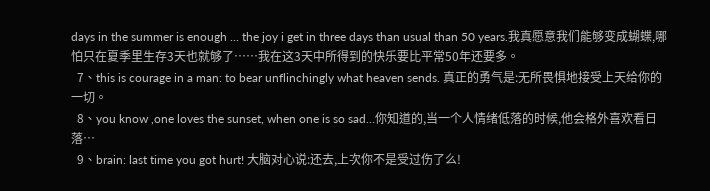days in the summer is enough ... the joy i get in three days than usual than 50 years.我真愿意我们能够变成蝴蝶,哪怕只在夏季里生存3天也就够了……我在这3天中所得到的快乐要比平常50年还要多。
  7、this is courage in a man: to bear unflinchingly what heaven sends. 真正的勇气是:无所畏惧地接受上天给你的一切。
  8、you know ,one loves the sunset, when one is so sad…你知道的,当一个人情绪低落的时候,他会格外喜欢看日落…
  9、brain: last time you got hurt! 大脑对心说:还去,上次你不是受过伤了么!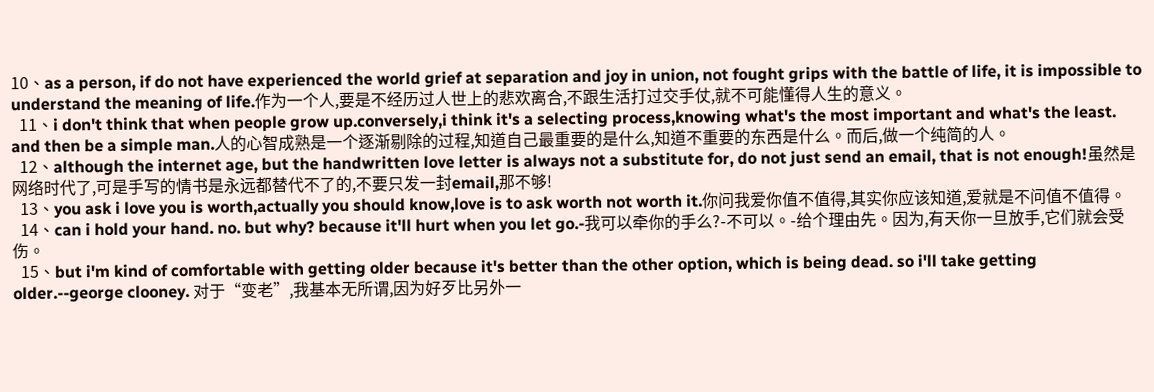10、as a person, if do not have experienced the world grief at separation and joy in union, not fought grips with the battle of life, it is impossible to understand the meaning of life.作为一个人,要是不经历过人世上的悲欢离合,不跟生活打过交手仗,就不可能懂得人生的意义。
  11、i don't think that when people grow up.conversely,i think it's a selecting process,knowing what's the most important and what's the least. and then be a simple man.人的心智成熟是一个逐渐剔除的过程,知道自己最重要的是什么,知道不重要的东西是什么。而后,做一个纯简的人。
  12、although the internet age, but the handwritten love letter is always not a substitute for, do not just send an email, that is not enough!虽然是网络时代了,可是手写的情书是永远都替代不了的,不要只发一封email,那不够!
  13、you ask i love you is worth,actually you should know,love is to ask worth not worth it.你问我爱你值不值得,其实你应该知道,爱就是不问值不值得。
  14、can i hold your hand. no. but why? because it'll hurt when you let go.-我可以牵你的手么?-不可以。-给个理由先。因为,有天你一旦放手,它们就会受伤。
  15、but i'm kind of comfortable with getting older because it's better than the other option, which is being dead. so i'll take getting older.--george clooney. 对于“变老”,我基本无所谓,因为好歹比另外一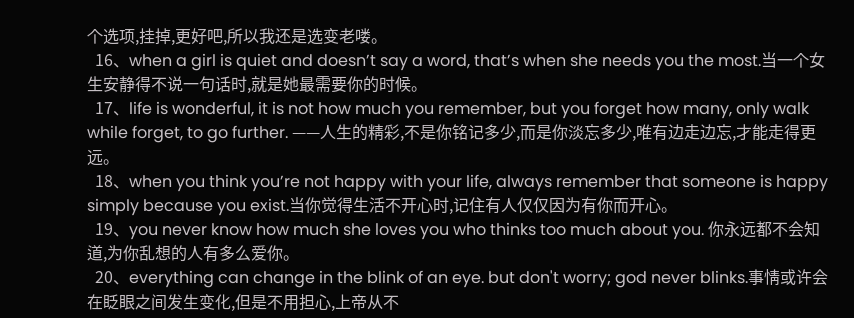个选项,挂掉,更好吧,所以我还是选变老喽。
  16、when a girl is quiet and doesn’t say a word, that’s when she needs you the most.当一个女生安静得不说一句话时,就是她最需要你的时候。
  17、life is wonderful, it is not how much you remember, but you forget how many, only walk while forget, to go further. ——人生的精彩,不是你铭记多少,而是你淡忘多少,唯有边走边忘,才能走得更远。
  18、when you think you’re not happy with your life, always remember that someone is happy simply because you exist.当你觉得生活不开心时,记住有人仅仅因为有你而开心。
  19、you never know how much she loves you who thinks too much about you. 你永远都不会知道,为你乱想的人有多么爱你。
  20、everything can change in the blink of an eye. but don't worry; god never blinks.事情或许会在眨眼之间发生变化,但是不用担心,上帝从不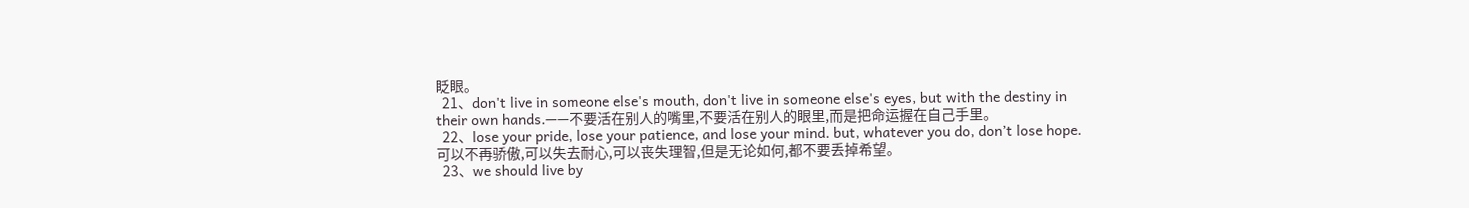眨眼。
  21、don't live in someone else's mouth, don't live in someone else's eyes, but with the destiny in their own hands.——不要活在别人的嘴里,不要活在别人的眼里,而是把命运握在自己手里。
  22、lose your pride, lose your patience, and lose your mind. but, whatever you do, don’t lose hope.可以不再骄傲,可以失去耐心,可以丧失理智,但是无论如何,都不要丢掉希望。
  23、we should live by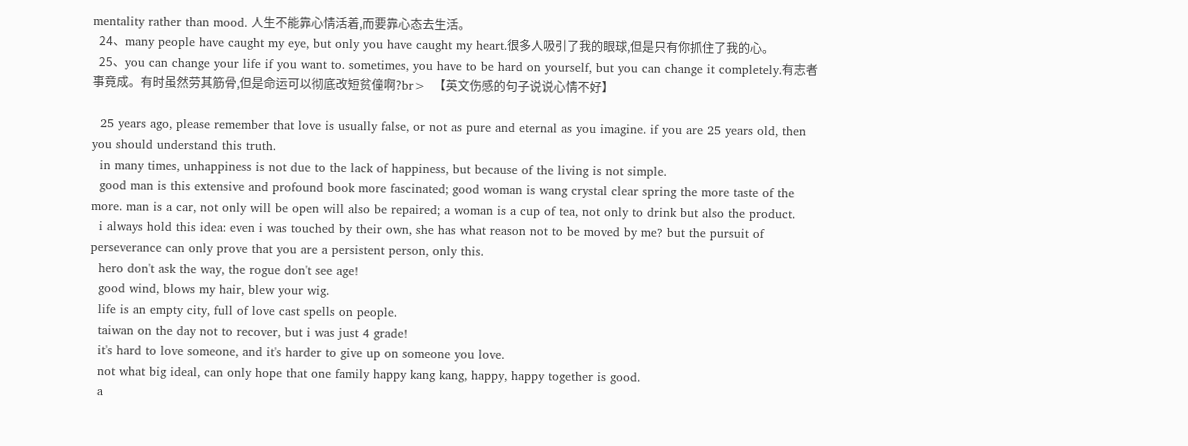mentality rather than mood. 人生不能靠心情活着,而要靠心态去生活。
  24、many people have caught my eye, but only you have caught my heart.很多人吸引了我的眼球,但是只有你抓住了我的心。
  25、you can change your life if you want to. sometimes, you have to be hard on yourself, but you can change it completely.有志者事竟成。有时虽然劳其筋骨,但是命运可以彻底改短贫僮啊?br>  【英文伤感的句子说说心情不好】

  25 years ago, please remember that love is usually false, or not as pure and eternal as you imagine. if you are 25 years old, then you should understand this truth.
  in many times, unhappiness is not due to the lack of happiness, but because of the living is not simple.
  good man is this extensive and profound book more fascinated; good woman is wang crystal clear spring the more taste of the more. man is a car, not only will be open will also be repaired; a woman is a cup of tea, not only to drink but also the product.
  i always hold this idea: even i was touched by their own, she has what reason not to be moved by me? but the pursuit of perseverance can only prove that you are a persistent person, only this.
  hero don't ask the way, the rogue don't see age!
  good wind, blows my hair, blew your wig.
  life is an empty city, full of love cast spells on people.
  taiwan on the day not to recover, but i was just 4 grade!
  it's hard to love someone, and it's harder to give up on someone you love.
  not what big ideal, can only hope that one family happy kang kang, happy, happy together is good.
  a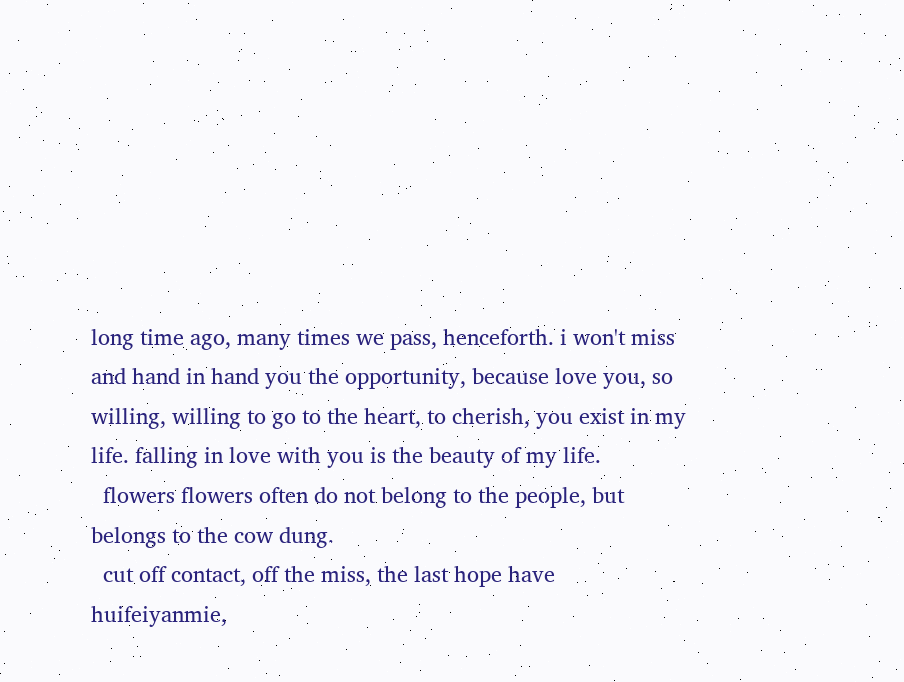long time ago, many times we pass, henceforth. i won't miss and hand in hand you the opportunity, because love you, so willing, willing to go to the heart, to cherish, you exist in my life. falling in love with you is the beauty of my life.
  flowers flowers often do not belong to the people, but belongs to the cow dung.
  cut off contact, off the miss, the last hope have huifeiyanmie,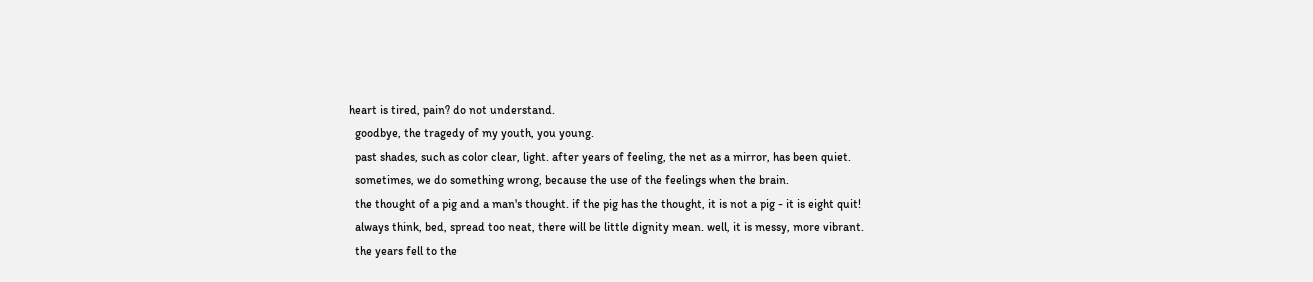heart is tired, pain? do not understand.
  goodbye, the tragedy of my youth, you young.
  past shades, such as color clear, light. after years of feeling, the net as a mirror, has been quiet.
  sometimes, we do something wrong, because the use of the feelings when the brain.
  the thought of a pig and a man's thought. if the pig has the thought, it is not a pig - it is eight quit!
  always think, bed, spread too neat, there will be little dignity mean. well, it is messy, more vibrant.
  the years fell to the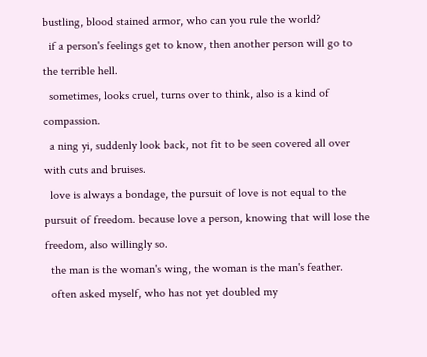bustling, blood stained armor, who can you rule the world?
  if a person's feelings get to know, then another person will go to the terrible hell.
  sometimes, looks cruel, turns over to think, also is a kind of compassion.
  a ning yi, suddenly look back, not fit to be seen covered all over with cuts and bruises.
  love is always a bondage, the pursuit of love is not equal to the pursuit of freedom. because love a person, knowing that will lose the freedom, also willingly so.
  the man is the woman's wing, the woman is the man's feather.
  often asked myself, who has not yet doubled my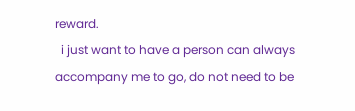reward.
  i just want to have a person can always accompany me to go, do not need to be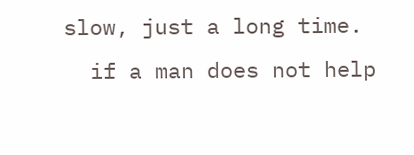slow, just a long time.
  if a man does not help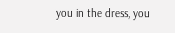you in the dress, you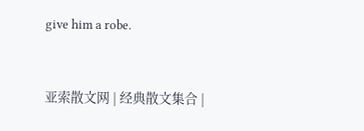give him a robe.


亚索散文网 | 经典散文集合 |